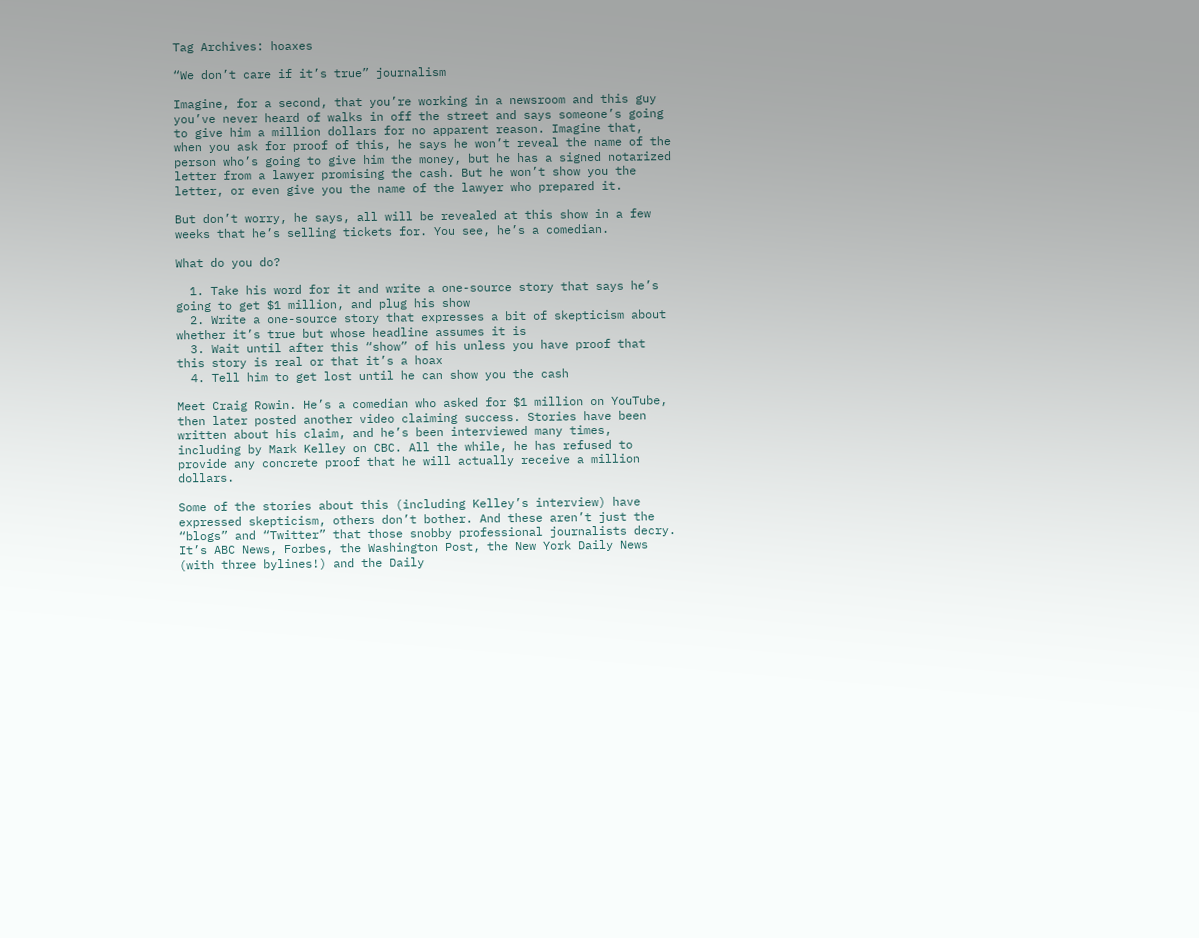Tag Archives: hoaxes

“We don’t care if it’s true” journalism

Imagine, for a second, that you’re working in a newsroom and this guy you’ve never heard of walks in off the street and says someone’s going to give him a million dollars for no apparent reason. Imagine that, when you ask for proof of this, he says he won’t reveal the name of the person who’s going to give him the money, but he has a signed notarized letter from a lawyer promising the cash. But he won’t show you the letter, or even give you the name of the lawyer who prepared it.

But don’t worry, he says, all will be revealed at this show in a few weeks that he’s selling tickets for. You see, he’s a comedian.

What do you do?

  1. Take his word for it and write a one-source story that says he’s going to get $1 million, and plug his show
  2. Write a one-source story that expresses a bit of skepticism about whether it’s true but whose headline assumes it is
  3. Wait until after this “show” of his unless you have proof that this story is real or that it’s a hoax
  4. Tell him to get lost until he can show you the cash

Meet Craig Rowin. He’s a comedian who asked for $1 million on YouTube, then later posted another video claiming success. Stories have been written about his claim, and he’s been interviewed many times, including by Mark Kelley on CBC. All the while, he has refused to provide any concrete proof that he will actually receive a million dollars.

Some of the stories about this (including Kelley’s interview) have expressed skepticism, others don’t bother. And these aren’t just the “blogs” and “Twitter” that those snobby professional journalists decry. It’s ABC News, Forbes, the Washington Post, the New York Daily News (with three bylines!) and the Daily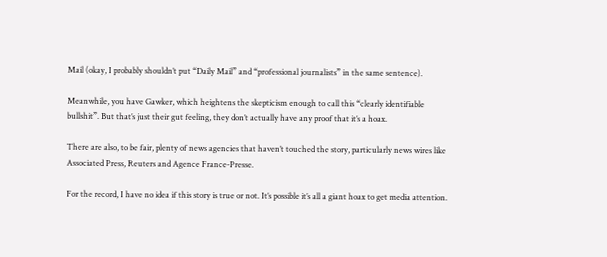Mail (okay, I probably shouldn’t put “Daily Mail” and “professional journalists” in the same sentence).

Meanwhile, you have Gawker, which heightens the skepticism enough to call this “clearly identifiable bullshit”. But that’s just their gut feeling, they don’t actually have any proof that it’s a hoax.

There are also, to be fair, plenty of news agencies that haven’t touched the story, particularly news wires like Associated Press, Reuters and Agence France-Presse.

For the record, I have no idea if this story is true or not. It’s possible it’s all a giant hoax to get media attention.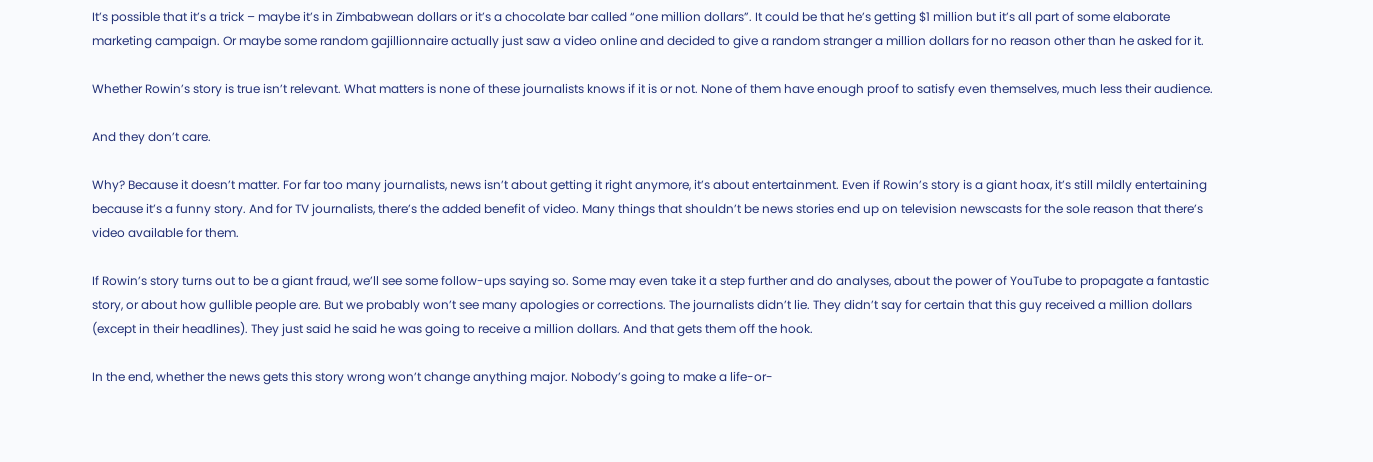It’s possible that it’s a trick – maybe it’s in Zimbabwean dollars or it’s a chocolate bar called “one million dollars”. It could be that he’s getting $1 million but it’s all part of some elaborate marketing campaign. Or maybe some random gajillionnaire actually just saw a video online and decided to give a random stranger a million dollars for no reason other than he asked for it.

Whether Rowin’s story is true isn’t relevant. What matters is none of these journalists knows if it is or not. None of them have enough proof to satisfy even themselves, much less their audience.

And they don’t care.

Why? Because it doesn’t matter. For far too many journalists, news isn’t about getting it right anymore, it’s about entertainment. Even if Rowin’s story is a giant hoax, it’s still mildly entertaining because it’s a funny story. And for TV journalists, there’s the added benefit of video. Many things that shouldn’t be news stories end up on television newscasts for the sole reason that there’s video available for them.

If Rowin’s story turns out to be a giant fraud, we’ll see some follow-ups saying so. Some may even take it a step further and do analyses, about the power of YouTube to propagate a fantastic story, or about how gullible people are. But we probably won’t see many apologies or corrections. The journalists didn’t lie. They didn’t say for certain that this guy received a million dollars (except in their headlines). They just said he said he was going to receive a million dollars. And that gets them off the hook.

In the end, whether the news gets this story wrong won’t change anything major. Nobody’s going to make a life-or-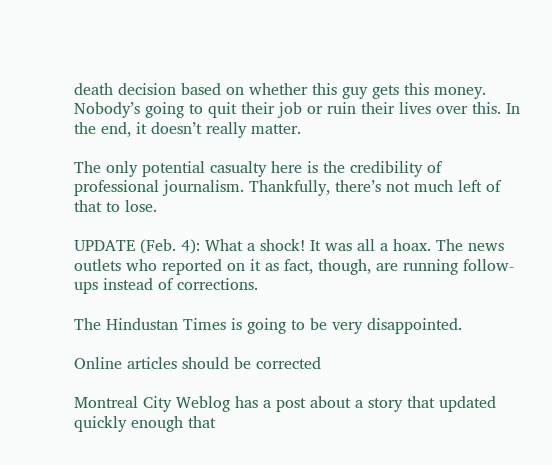death decision based on whether this guy gets this money. Nobody’s going to quit their job or ruin their lives over this. In the end, it doesn’t really matter.

The only potential casualty here is the credibility of professional journalism. Thankfully, there’s not much left of that to lose.

UPDATE (Feb. 4): What a shock! It was all a hoax. The news outlets who reported on it as fact, though, are running follow-ups instead of corrections.

The Hindustan Times is going to be very disappointed.

Online articles should be corrected

Montreal City Weblog has a post about a story that updated quickly enough that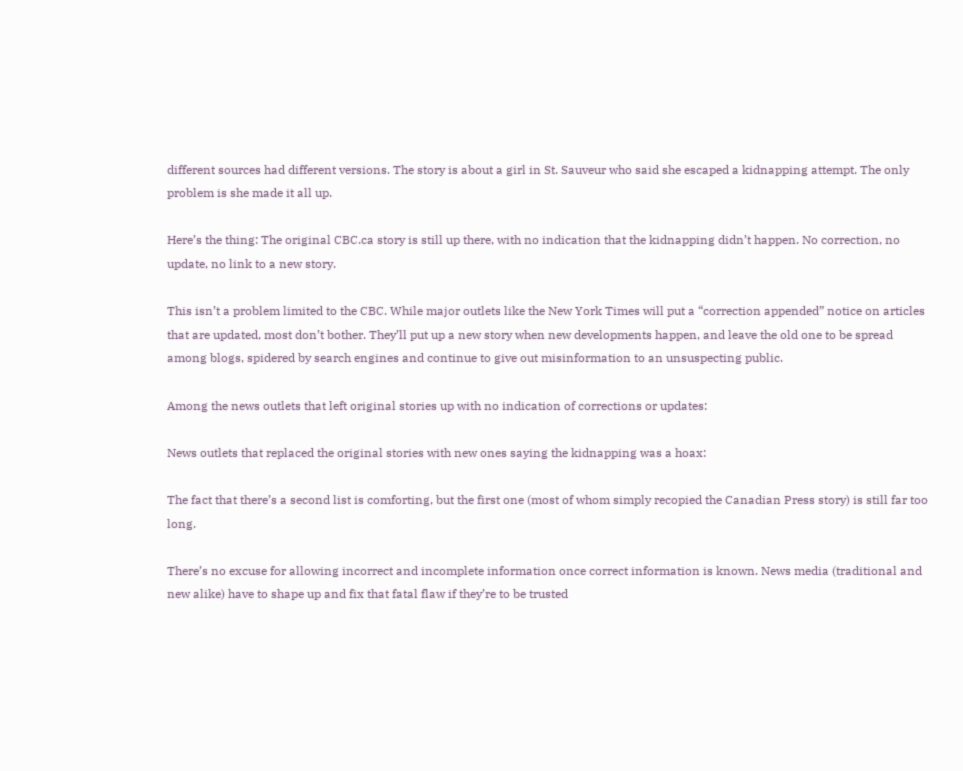different sources had different versions. The story is about a girl in St. Sauveur who said she escaped a kidnapping attempt. The only problem is she made it all up.

Here’s the thing: The original CBC.ca story is still up there, with no indication that the kidnapping didn’t happen. No correction, no update, no link to a new story.

This isn’t a problem limited to the CBC. While major outlets like the New York Times will put a “correction appended” notice on articles that are updated, most don’t bother. They’ll put up a new story when new developments happen, and leave the old one to be spread among blogs, spidered by search engines and continue to give out misinformation to an unsuspecting public.

Among the news outlets that left original stories up with no indication of corrections or updates:

News outlets that replaced the original stories with new ones saying the kidnapping was a hoax:

The fact that there’s a second list is comforting, but the first one (most of whom simply recopied the Canadian Press story) is still far too long.

There’s no excuse for allowing incorrect and incomplete information once correct information is known. News media (traditional and new alike) have to shape up and fix that fatal flaw if they’re to be trusted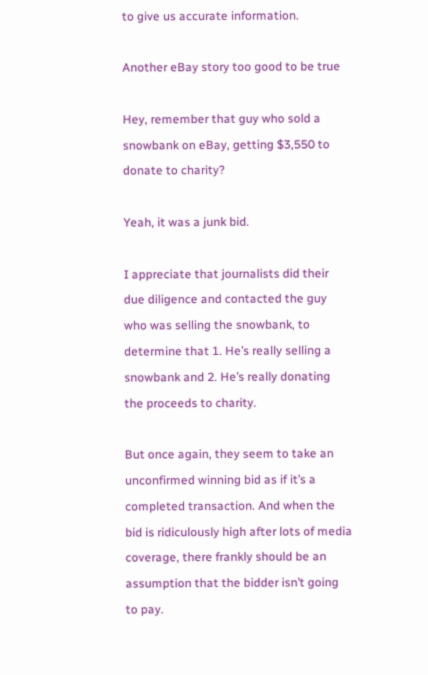to give us accurate information.

Another eBay story too good to be true

Hey, remember that guy who sold a snowbank on eBay, getting $3,550 to donate to charity?

Yeah, it was a junk bid.

I appreciate that journalists did their due diligence and contacted the guy who was selling the snowbank, to determine that 1. He’s really selling a snowbank and 2. He’s really donating the proceeds to charity.

But once again, they seem to take an unconfirmed winning bid as if it’s a completed transaction. And when the bid is ridiculously high after lots of media coverage, there frankly should be an assumption that the bidder isn’t going to pay.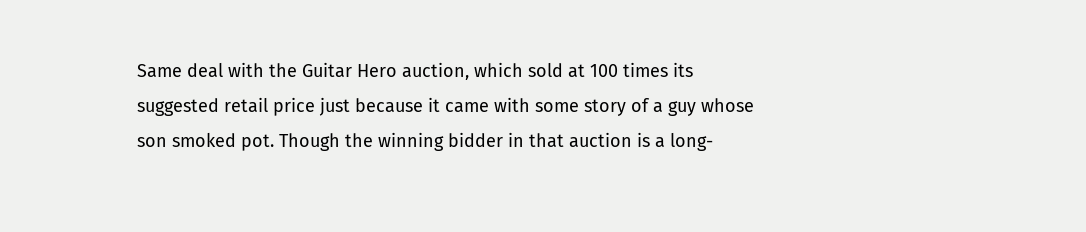Same deal with the Guitar Hero auction, which sold at 100 times its suggested retail price just because it came with some story of a guy whose son smoked pot. Though the winning bidder in that auction is a long-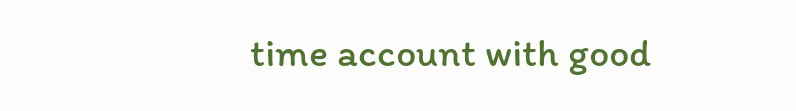time account with good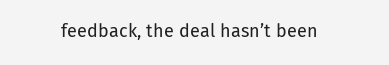feedback, the deal hasn’t been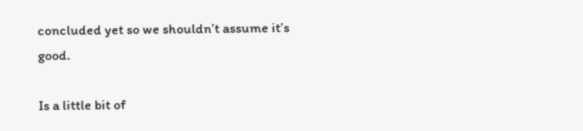concluded yet so we shouldn’t assume it’s good.

Is a little bit of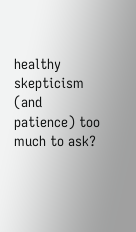healthy skepticism (and patience) too much to ask?